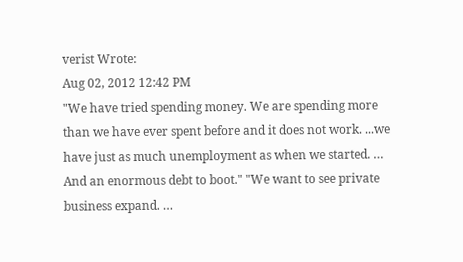verist Wrote:
Aug 02, 2012 12:42 PM
"We have tried spending money. We are spending more than we have ever spent before and it does not work. ...we have just as much unemployment as when we started. … And an enormous debt to boot." "We want to see private business expand. …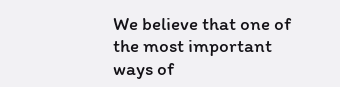We believe that one of the most important ways of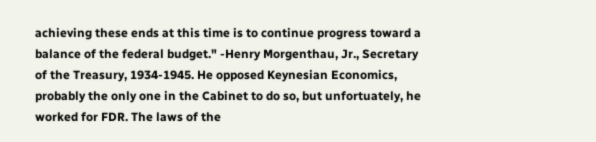achieving these ends at this time is to continue progress toward a balance of the federal budget." -Henry Morgenthau, Jr., Secretary of the Treasury, 1934-1945. He opposed Keynesian Economics, probably the only one in the Cabinet to do so, but unfortuately, he worked for FDR. The laws of the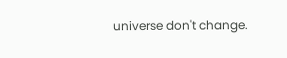universe don't change.